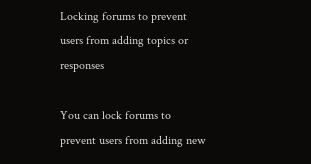Locking forums to prevent users from adding topics or responses

You can lock forums to prevent users from adding new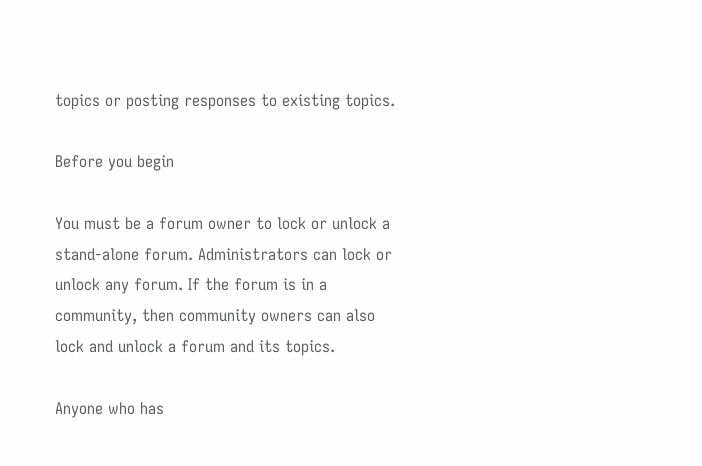topics or posting responses to existing topics.

Before you begin

You must be a forum owner to lock or unlock a stand-alone forum. Administrators can lock or unlock any forum. If the forum is in a community, then community owners can also lock and unlock a forum and its topics.

Anyone who has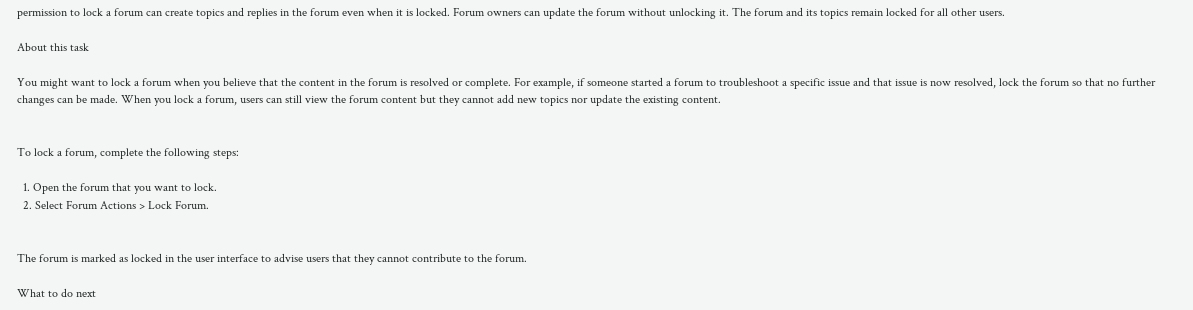permission to lock a forum can create topics and replies in the forum even when it is locked. Forum owners can update the forum without unlocking it. The forum and its topics remain locked for all other users.

About this task

You might want to lock a forum when you believe that the content in the forum is resolved or complete. For example, if someone started a forum to troubleshoot a specific issue and that issue is now resolved, lock the forum so that no further changes can be made. When you lock a forum, users can still view the forum content but they cannot add new topics nor update the existing content.


To lock a forum, complete the following steps:

  1. Open the forum that you want to lock.
  2. Select Forum Actions > Lock Forum.


The forum is marked as locked in the user interface to advise users that they cannot contribute to the forum.

What to do next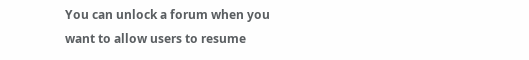You can unlock a forum when you want to allow users to resume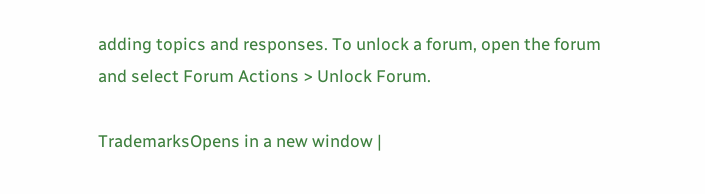adding topics and responses. To unlock a forum, open the forum and select Forum Actions > Unlock Forum.

TrademarksOpens in a new window |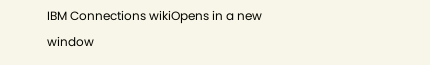IBM Connections wikiOpens in a new window